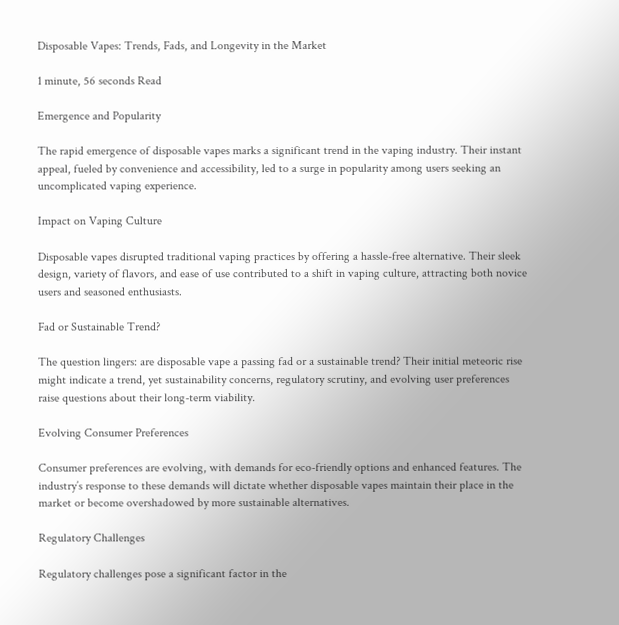Disposable Vapes: Trends, Fads, and Longevity in the Market

1 minute, 56 seconds Read

Emergence and Popularity

The rapid emergence of disposable vapes marks a significant trend in the vaping industry. Their instant appeal, fueled by convenience and accessibility, led to a surge in popularity among users seeking an uncomplicated vaping experience.

Impact on Vaping Culture

Disposable vapes disrupted traditional vaping practices by offering a hassle-free alternative. Their sleek design, variety of flavors, and ease of use contributed to a shift in vaping culture, attracting both novice users and seasoned enthusiasts.

Fad or Sustainable Trend?

The question lingers: are disposable vape a passing fad or a sustainable trend? Their initial meteoric rise might indicate a trend, yet sustainability concerns, regulatory scrutiny, and evolving user preferences raise questions about their long-term viability.

Evolving Consumer Preferences

Consumer preferences are evolving, with demands for eco-friendly options and enhanced features. The industry’s response to these demands will dictate whether disposable vapes maintain their place in the market or become overshadowed by more sustainable alternatives.

Regulatory Challenges

Regulatory challenges pose a significant factor in the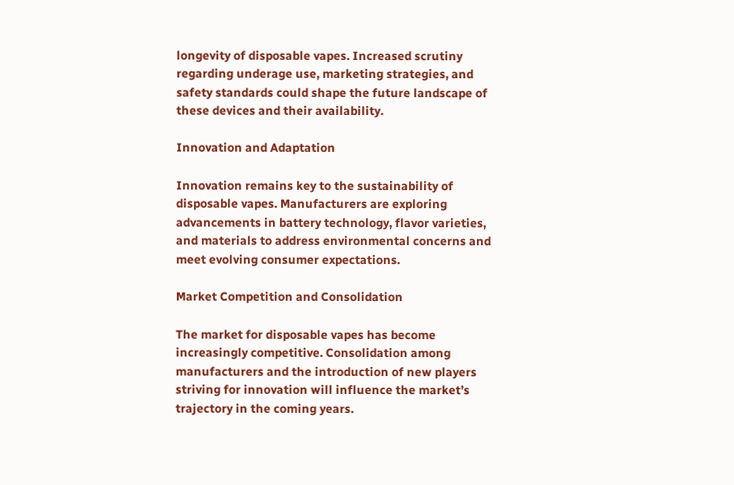longevity of disposable vapes. Increased scrutiny regarding underage use, marketing strategies, and safety standards could shape the future landscape of these devices and their availability.

Innovation and Adaptation

Innovation remains key to the sustainability of disposable vapes. Manufacturers are exploring advancements in battery technology, flavor varieties, and materials to address environmental concerns and meet evolving consumer expectations.

Market Competition and Consolidation

The market for disposable vapes has become increasingly competitive. Consolidation among manufacturers and the introduction of new players striving for innovation will influence the market’s trajectory in the coming years.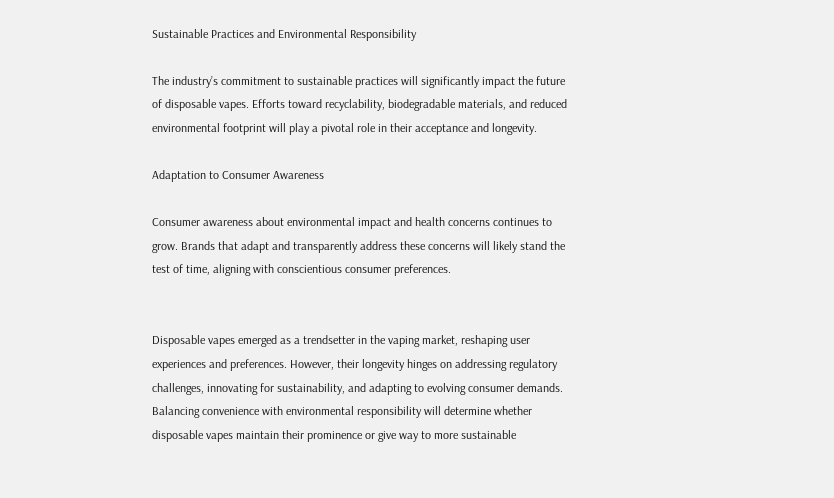Sustainable Practices and Environmental Responsibility

The industry’s commitment to sustainable practices will significantly impact the future of disposable vapes. Efforts toward recyclability, biodegradable materials, and reduced environmental footprint will play a pivotal role in their acceptance and longevity.

Adaptation to Consumer Awareness

Consumer awareness about environmental impact and health concerns continues to grow. Brands that adapt and transparently address these concerns will likely stand the test of time, aligning with conscientious consumer preferences.


Disposable vapes emerged as a trendsetter in the vaping market, reshaping user experiences and preferences. However, their longevity hinges on addressing regulatory challenges, innovating for sustainability, and adapting to evolving consumer demands. Balancing convenience with environmental responsibility will determine whether disposable vapes maintain their prominence or give way to more sustainable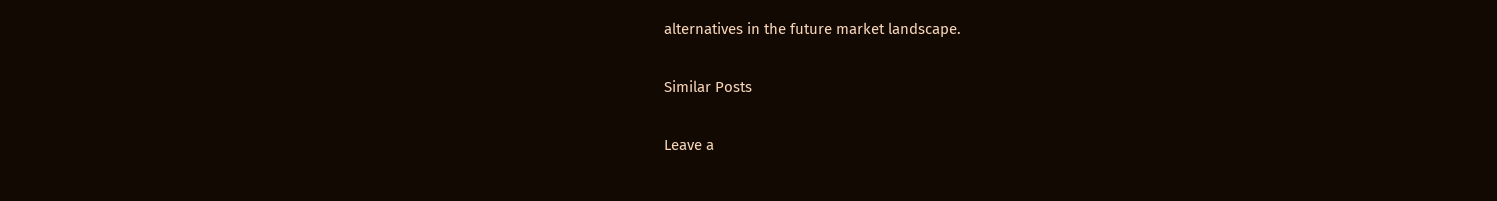alternatives in the future market landscape.

Similar Posts

Leave a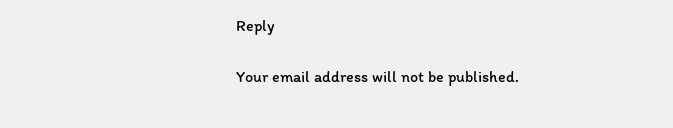Reply

Your email address will not be published.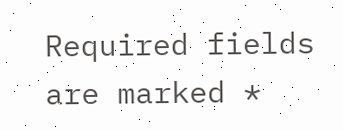Required fields are marked *